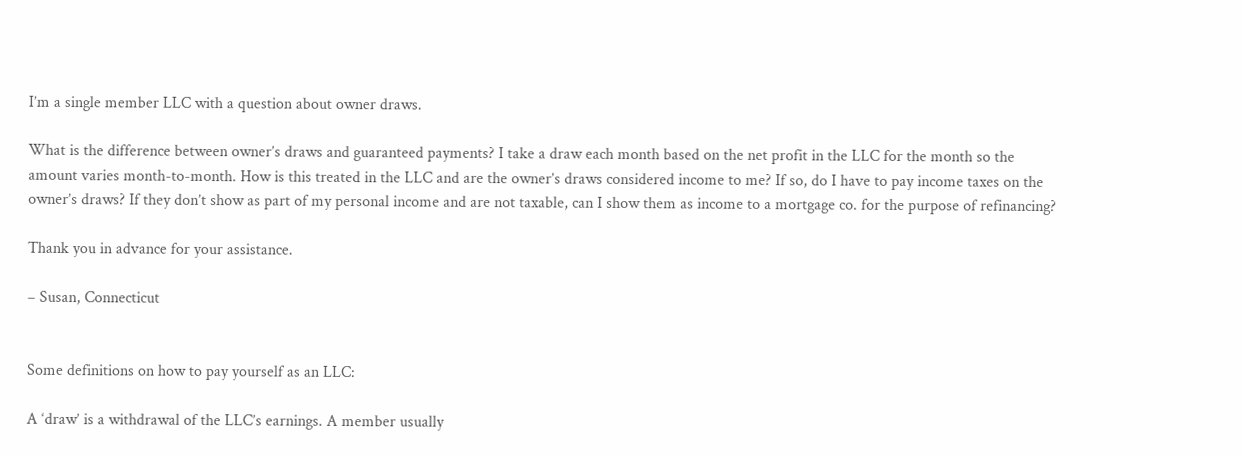I’m a single member LLC with a question about owner draws.

What is the difference between owner’s draws and guaranteed payments? I take a draw each month based on the net profit in the LLC for the month so the amount varies month-to-month. How is this treated in the LLC and are the owner’s draws considered income to me? If so, do I have to pay income taxes on the owner’s draws? If they don’t show as part of my personal income and are not taxable, can I show them as income to a mortgage co. for the purpose of refinancing?

Thank you in advance for your assistance.

– Susan, Connecticut


Some definitions on how to pay yourself as an LLC:

A ‘draw’ is a withdrawal of the LLC’s earnings. A member usually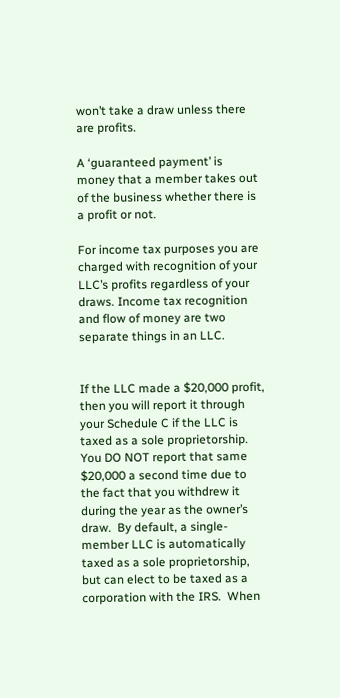won’t take a draw unless there are profits.

A ‘guaranteed payment’ is money that a member takes out of the business whether there is a profit or not.

For income tax purposes you are charged with recognition of your LLC’s profits regardless of your draws. Income tax recognition and flow of money are two separate things in an LLC.


If the LLC made a $20,000 profit, then you will report it through your Schedule C if the LLC is taxed as a sole proprietorship. You DO NOT report that same $20,000 a second time due to the fact that you withdrew it during the year as the owner’s draw.  By default, a single-member LLC is automatically taxed as a sole proprietorship, but can elect to be taxed as a corporation with the IRS.  When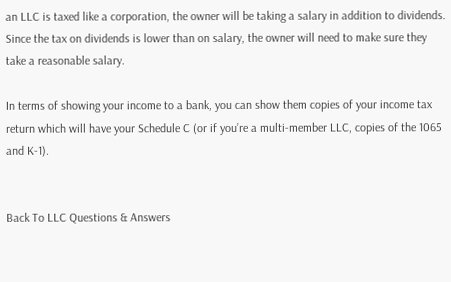an LLC is taxed like a corporation, the owner will be taking a salary in addition to dividends.  Since the tax on dividends is lower than on salary, the owner will need to make sure they take a reasonable salary.

In terms of showing your income to a bank, you can show them copies of your income tax return which will have your Schedule C (or if you’re a multi-member LLC, copies of the 1065 and K-1).


Back To LLC Questions & Answers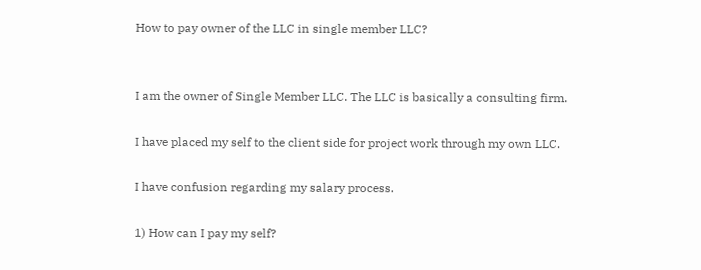How to pay owner of the LLC in single member LLC?


I am the owner of Single Member LLC. The LLC is basically a consulting firm.

I have placed my self to the client side for project work through my own LLC.

I have confusion regarding my salary process.

1) How can I pay my self?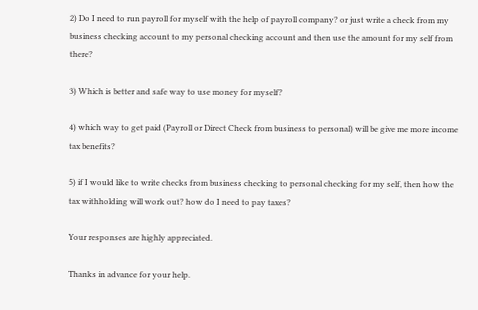2) Do I need to run payroll for myself with the help of payroll company? or just write a check from my business checking account to my personal checking account and then use the amount for my self from there?

3) Which is better and safe way to use money for myself?

4) which way to get paid (Payroll or Direct Check from business to personal) will be give me more income tax benefits?

5) if I would like to write checks from business checking to personal checking for my self, then how the tax withholding will work out? how do I need to pay taxes?

Your responses are highly appreciated.

Thanks in advance for your help.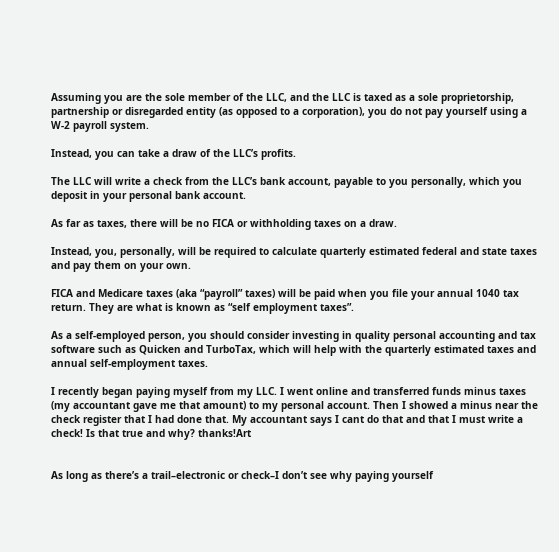Assuming you are the sole member of the LLC, and the LLC is taxed as a sole proprietorship, partnership or disregarded entity (as opposed to a corporation), you do not pay yourself using a W-2 payroll system.

Instead, you can take a draw of the LLC’s profits.

The LLC will write a check from the LLC’s bank account, payable to you personally, which you deposit in your personal bank account.

As far as taxes, there will be no FICA or withholding taxes on a draw.

Instead, you, personally, will be required to calculate quarterly estimated federal and state taxes and pay them on your own.

FICA and Medicare taxes (aka “payroll” taxes) will be paid when you file your annual 1040 tax return. They are what is known as “self employment taxes”.

As a self-employed person, you should consider investing in quality personal accounting and tax software such as Quicken and TurboTax, which will help with the quarterly estimated taxes and annual self-employment taxes.

I recently began paying myself from my LLC. I went online and transferred funds minus taxes (my accountant gave me that amount) to my personal account. Then I showed a minus near the check register that I had done that. My accountant says I cant do that and that I must write a check! Is that true and why? thanks!Art


As long as there’s a trail–electronic or check–I don’t see why paying yourself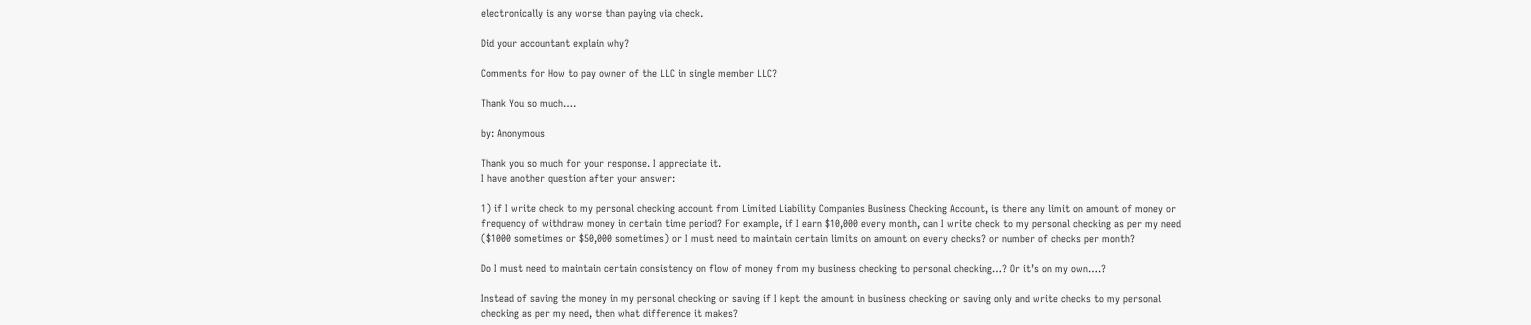electronically is any worse than paying via check.

Did your accountant explain why?

Comments for How to pay owner of the LLC in single member LLC?

Thank You so much….

by: Anonymous

Thank you so much for your response. I appreciate it.
I have another question after your answer:

1) if I write check to my personal checking account from Limited Liability Companies Business Checking Account, is there any limit on amount of money or frequency of withdraw money in certain time period? For example, if I earn $10,000 every month, can I write check to my personal checking as per my need ($1000 sometimes or $50,000 sometimes) or I must need to maintain certain limits on amount on every checks? or number of checks per month?

Do I must need to maintain certain consistency on flow of money from my business checking to personal checking…? Or it’s on my own….?

Instead of saving the money in my personal checking or saving if I kept the amount in business checking or saving only and write checks to my personal checking as per my need, then what difference it makes?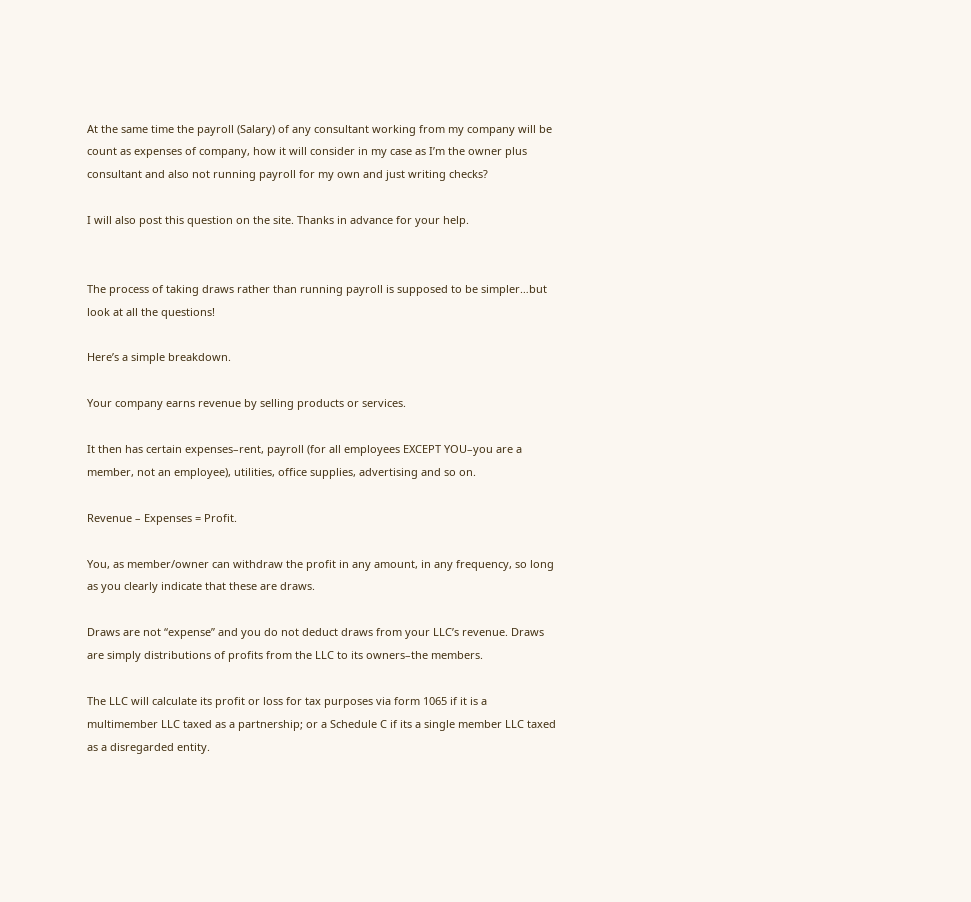At the same time the payroll (Salary) of any consultant working from my company will be count as expenses of company, how it will consider in my case as I’m the owner plus consultant and also not running payroll for my own and just writing checks?

I will also post this question on the site. Thanks in advance for your help.


The process of taking draws rather than running payroll is supposed to be simpler…but look at all the questions!

Here’s a simple breakdown.

Your company earns revenue by selling products or services.

It then has certain expenses–rent, payroll (for all employees EXCEPT YOU–you are a member, not an employee), utilities, office supplies, advertising and so on.

Revenue – Expenses = Profit.

You, as member/owner can withdraw the profit in any amount, in any frequency, so long as you clearly indicate that these are draws.

Draws are not “expense” and you do not deduct draws from your LLC’s revenue. Draws are simply distributions of profits from the LLC to its owners–the members.

The LLC will calculate its profit or loss for tax purposes via form 1065 if it is a multimember LLC taxed as a partnership; or a Schedule C if its a single member LLC taxed as a disregarded entity.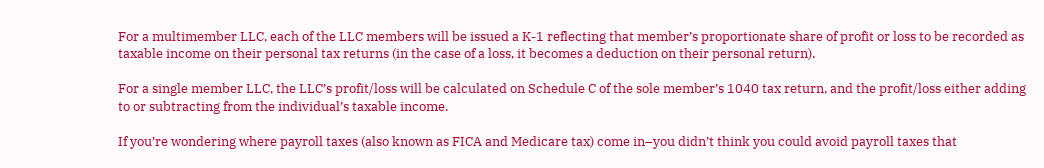For a multimember LLC, each of the LLC members will be issued a K-1 reflecting that member’s proportionate share of profit or loss to be recorded as taxable income on their personal tax returns (in the case of a loss, it becomes a deduction on their personal return).

For a single member LLC, the LLC’s profit/loss will be calculated on Schedule C of the sole member’s 1040 tax return, and the profit/loss either adding to or subtracting from the individual’s taxable income.

If you’re wondering where payroll taxes (also known as FICA and Medicare tax) come in–you didn’t think you could avoid payroll taxes that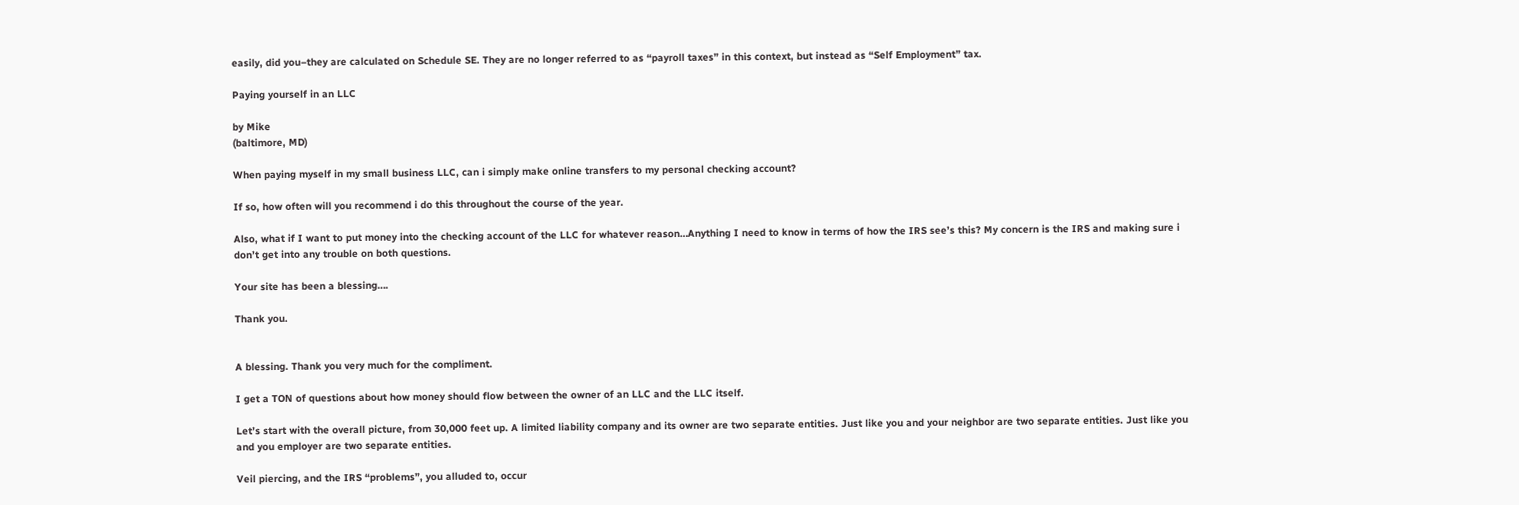easily, did you–they are calculated on Schedule SE. They are no longer referred to as “payroll taxes” in this context, but instead as “Self Employment” tax.

Paying yourself in an LLC

by Mike
(baltimore, MD)

When paying myself in my small business LLC, can i simply make online transfers to my personal checking account?

If so, how often will you recommend i do this throughout the course of the year.

Also, what if I want to put money into the checking account of the LLC for whatever reason…Anything I need to know in terms of how the IRS see’s this? My concern is the IRS and making sure i don’t get into any trouble on both questions.

Your site has been a blessing….

Thank you.


A blessing. Thank you very much for the compliment.

I get a TON of questions about how money should flow between the owner of an LLC and the LLC itself.

Let’s start with the overall picture, from 30,000 feet up. A limited liability company and its owner are two separate entities. Just like you and your neighbor are two separate entities. Just like you and you employer are two separate entities.

Veil piercing, and the IRS “problems”, you alluded to, occur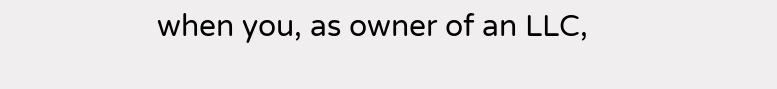when you, as owner of an LLC,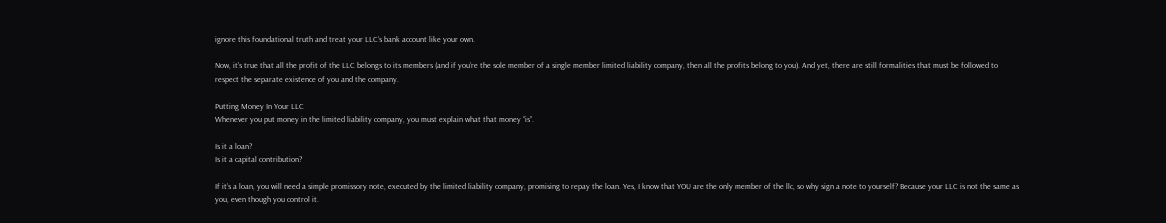ignore this foundational truth and treat your LLC’s bank account like your own.

Now, it’s true that all the profit of the LLC belongs to its members (and if you’re the sole member of a single member limited liability company, then all the profits belong to you). And yet, there are still formalities that must be followed to respect the separate existence of you and the company.

Putting Money In Your LLC
Whenever you put money in the limited liability company, you must explain what that money “is”.

Is it a loan?
Is it a capital contribution?

If it’s a loan, you will need a simple promissory note, executed by the limited liability company, promising to repay the loan. Yes, I know that YOU are the only member of the llc, so why sign a note to yourself? Because your LLC is not the same as you, even though you control it.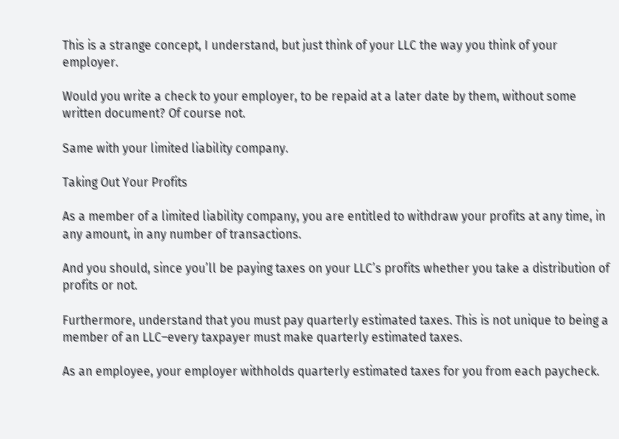This is a strange concept, I understand, but just think of your LLC the way you think of your employer.

Would you write a check to your employer, to be repaid at a later date by them, without some written document? Of course not.

Same with your limited liability company.

Taking Out Your Profits

As a member of a limited liability company, you are entitled to withdraw your profits at any time, in any amount, in any number of transactions.

And you should, since you’ll be paying taxes on your LLC’s profits whether you take a distribution of profits or not.

Furthermore, understand that you must pay quarterly estimated taxes. This is not unique to being a member of an LLC–every taxpayer must make quarterly estimated taxes.

As an employee, your employer withholds quarterly estimated taxes for you from each paycheck.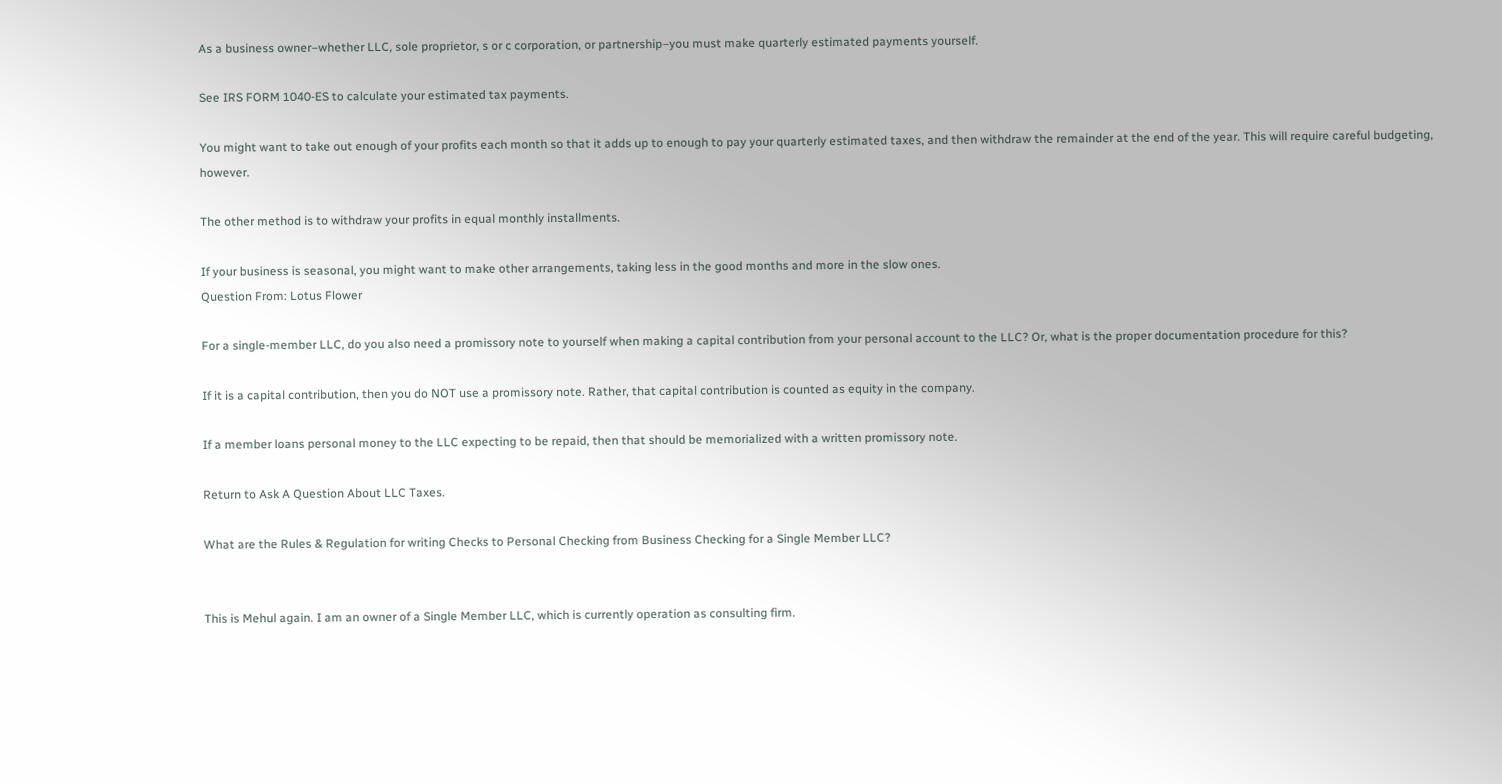As a business owner–whether LLC, sole proprietor, s or c corporation, or partnership–you must make quarterly estimated payments yourself.

See IRS FORM 1040-ES to calculate your estimated tax payments.

You might want to take out enough of your profits each month so that it adds up to enough to pay your quarterly estimated taxes, and then withdraw the remainder at the end of the year. This will require careful budgeting, however.

The other method is to withdraw your profits in equal monthly installments.

If your business is seasonal, you might want to make other arrangements, taking less in the good months and more in the slow ones.
Question From: Lotus Flower

For a single-member LLC, do you also need a promissory note to yourself when making a capital contribution from your personal account to the LLC? Or, what is the proper documentation procedure for this?

If it is a capital contribution, then you do NOT use a promissory note. Rather, that capital contribution is counted as equity in the company.

If a member loans personal money to the LLC expecting to be repaid, then that should be memorialized with a written promissory note.

Return to Ask A Question About LLC Taxes.

What are the Rules & Regulation for writing Checks to Personal Checking from Business Checking for a Single Member LLC?


This is Mehul again. I am an owner of a Single Member LLC, which is currently operation as consulting firm.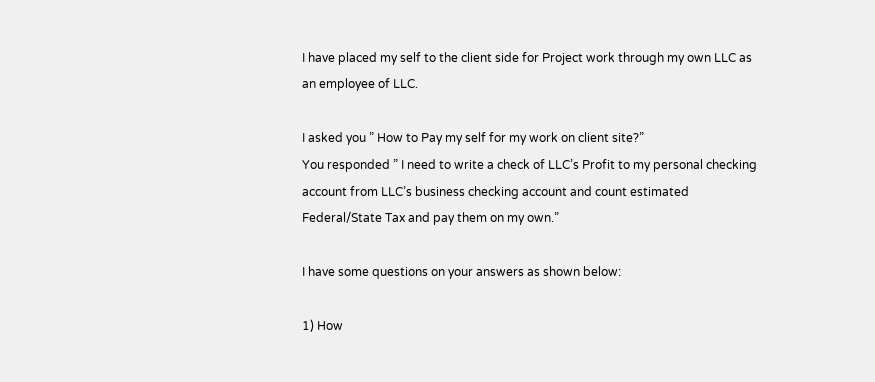I have placed my self to the client side for Project work through my own LLC as an employee of LLC.

I asked you ” How to Pay my self for my work on client site?”
You responded ” I need to write a check of LLC’s Profit to my personal checking account from LLC’s business checking account and count estimated Federal/State Tax and pay them on my own.”

I have some questions on your answers as shown below:

1) How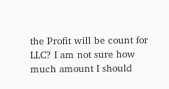the Profit will be count for LLC? I am not sure how much amount I should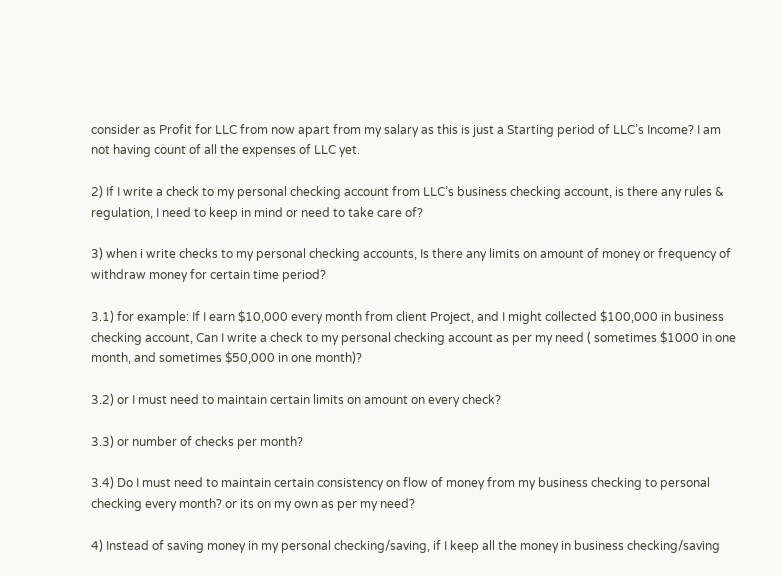consider as Profit for LLC from now apart from my salary as this is just a Starting period of LLC’s Income? I am not having count of all the expenses of LLC yet.

2) If I write a check to my personal checking account from LLC’s business checking account, is there any rules & regulation, I need to keep in mind or need to take care of?

3) when i write checks to my personal checking accounts, Is there any limits on amount of money or frequency of withdraw money for certain time period?

3.1) for example: If I earn $10,000 every month from client Project, and I might collected $100,000 in business checking account, Can I write a check to my personal checking account as per my need ( sometimes $1000 in one month, and sometimes $50,000 in one month)?

3.2) or I must need to maintain certain limits on amount on every check?

3.3) or number of checks per month?

3.4) Do I must need to maintain certain consistency on flow of money from my business checking to personal checking every month? or its on my own as per my need?

4) Instead of saving money in my personal checking/saving, if I keep all the money in business checking/saving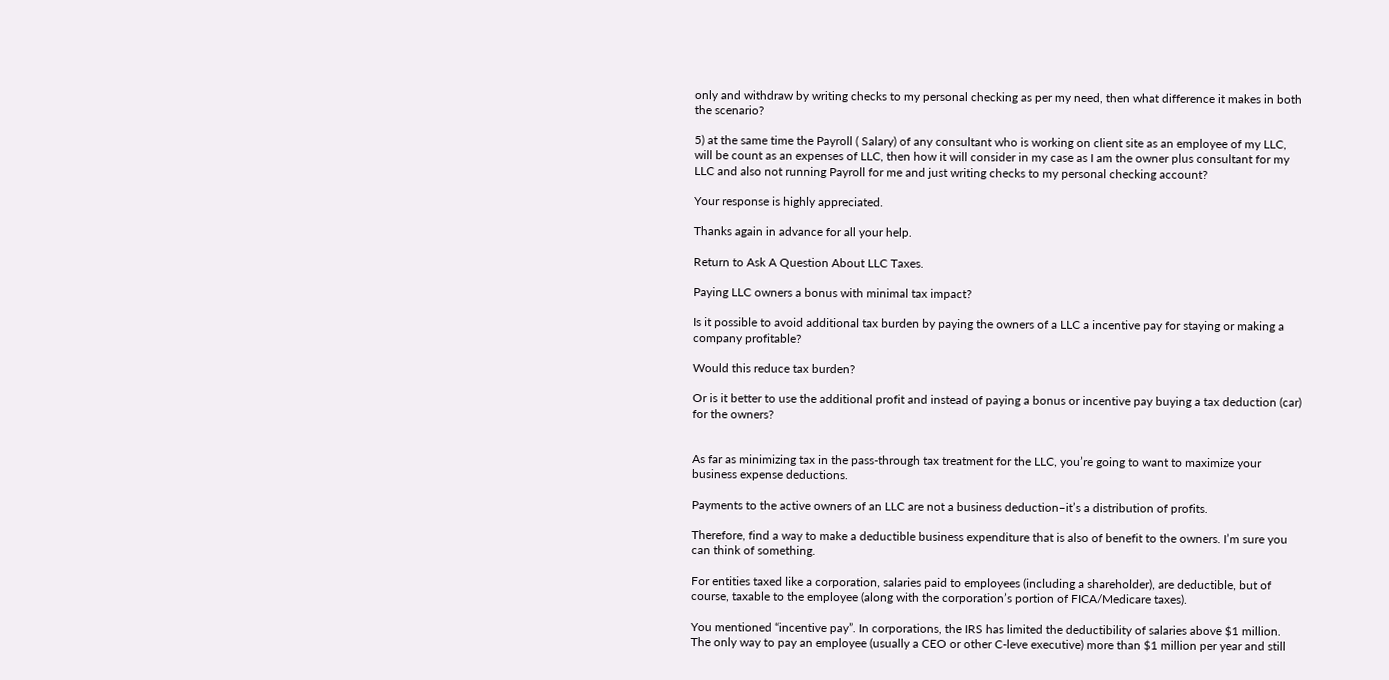only and withdraw by writing checks to my personal checking as per my need, then what difference it makes in both the scenario?

5) at the same time the Payroll ( Salary) of any consultant who is working on client site as an employee of my LLC, will be count as an expenses of LLC, then how it will consider in my case as I am the owner plus consultant for my LLC and also not running Payroll for me and just writing checks to my personal checking account?

Your response is highly appreciated.

Thanks again in advance for all your help.

Return to Ask A Question About LLC Taxes.

Paying LLC owners a bonus with minimal tax impact?

Is it possible to avoid additional tax burden by paying the owners of a LLC a incentive pay for staying or making a company profitable?

Would this reduce tax burden?

Or is it better to use the additional profit and instead of paying a bonus or incentive pay buying a tax deduction (car) for the owners?


As far as minimizing tax in the pass-through tax treatment for the LLC, you’re going to want to maximize your business expense deductions.

Payments to the active owners of an LLC are not a business deduction–it’s a distribution of profits.

Therefore, find a way to make a deductible business expenditure that is also of benefit to the owners. I’m sure you can think of something.

For entities taxed like a corporation, salaries paid to employees (including a shareholder), are deductible, but of course, taxable to the employee (along with the corporation’s portion of FICA/Medicare taxes).

You mentioned “incentive pay”. In corporations, the IRS has limited the deductibility of salaries above $1 million. The only way to pay an employee (usually a CEO or other C-leve executive) more than $1 million per year and still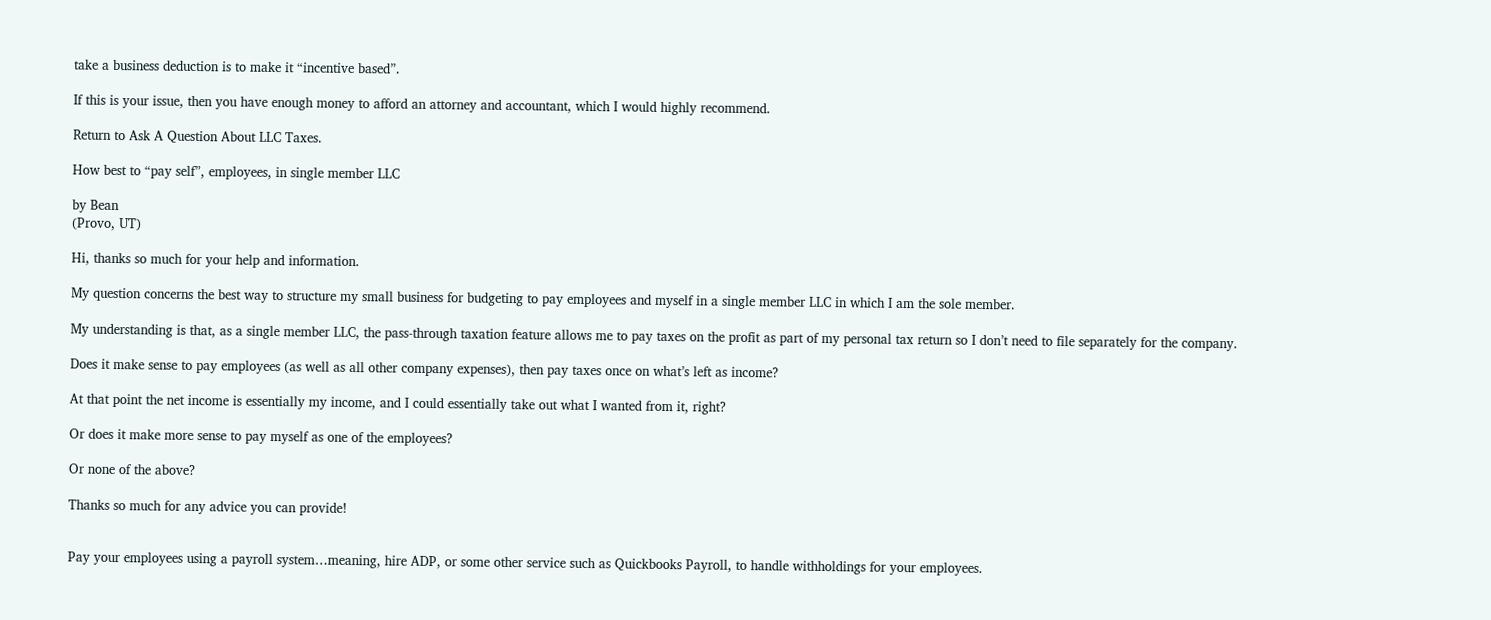take a business deduction is to make it “incentive based”.

If this is your issue, then you have enough money to afford an attorney and accountant, which I would highly recommend.

Return to Ask A Question About LLC Taxes.

How best to “pay self”, employees, in single member LLC

by Bean
(Provo, UT)

Hi, thanks so much for your help and information.

My question concerns the best way to structure my small business for budgeting to pay employees and myself in a single member LLC in which I am the sole member.

My understanding is that, as a single member LLC, the pass-through taxation feature allows me to pay taxes on the profit as part of my personal tax return so I don’t need to file separately for the company.

Does it make sense to pay employees (as well as all other company expenses), then pay taxes once on what’s left as income?

At that point the net income is essentially my income, and I could essentially take out what I wanted from it, right?

Or does it make more sense to pay myself as one of the employees?

Or none of the above?

Thanks so much for any advice you can provide!


Pay your employees using a payroll system…meaning, hire ADP, or some other service such as Quickbooks Payroll, to handle withholdings for your employees.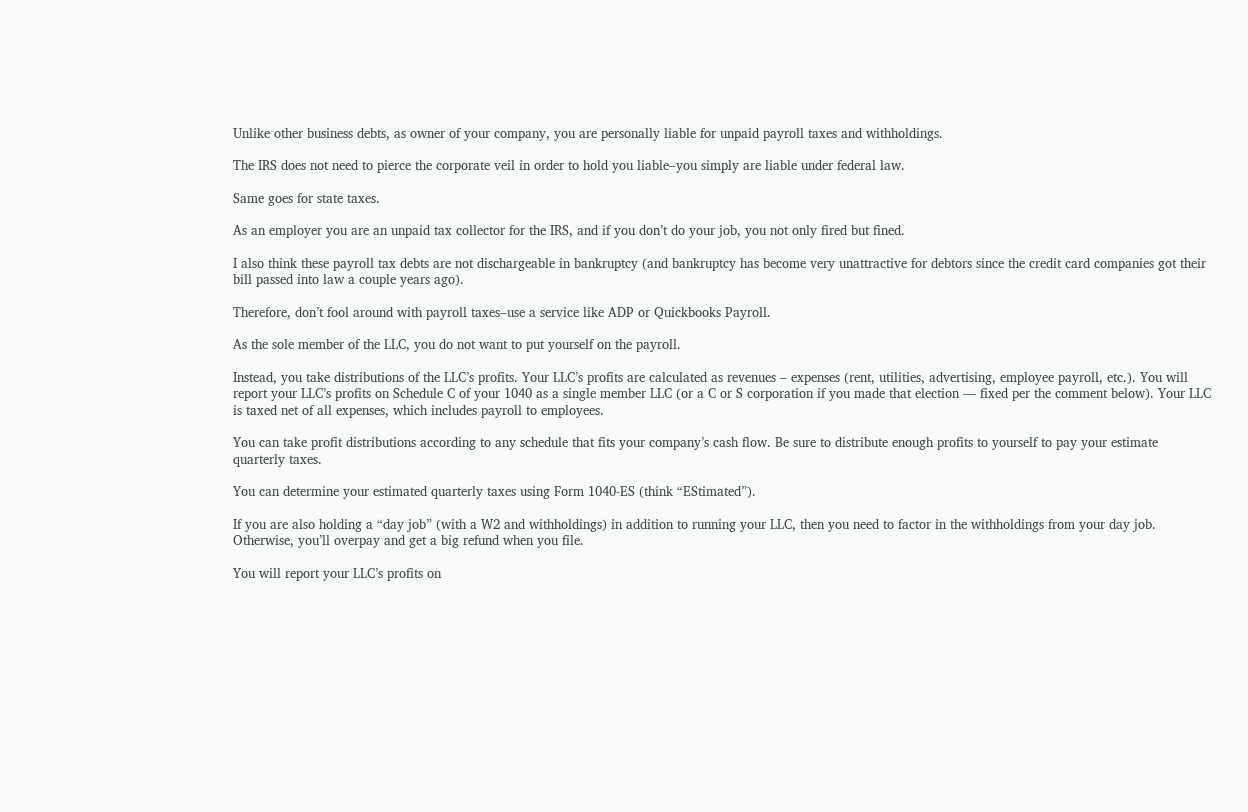Unlike other business debts, as owner of your company, you are personally liable for unpaid payroll taxes and withholdings.

The IRS does not need to pierce the corporate veil in order to hold you liable–you simply are liable under federal law.

Same goes for state taxes.

As an employer you are an unpaid tax collector for the IRS, and if you don’t do your job, you not only fired but fined.

I also think these payroll tax debts are not dischargeable in bankruptcy (and bankruptcy has become very unattractive for debtors since the credit card companies got their bill passed into law a couple years ago).

Therefore, don’t fool around with payroll taxes–use a service like ADP or Quickbooks Payroll.

As the sole member of the LLC, you do not want to put yourself on the payroll.

Instead, you take distributions of the LLC’s profits. Your LLC’s profits are calculated as revenues – expenses (rent, utilities, advertising, employee payroll, etc.). You will report your LLC’s profits on Schedule C of your 1040 as a single member LLC (or a C or S corporation if you made that election — fixed per the comment below). Your LLC is taxed net of all expenses, which includes payroll to employees.

You can take profit distributions according to any schedule that fits your company’s cash flow. Be sure to distribute enough profits to yourself to pay your estimate quarterly taxes.

You can determine your estimated quarterly taxes using Form 1040-ES (think “EStimated”).

If you are also holding a “day job” (with a W2 and withholdings) in addition to running your LLC, then you need to factor in the withholdings from your day job. Otherwise, you’ll overpay and get a big refund when you file.

You will report your LLC’s profits on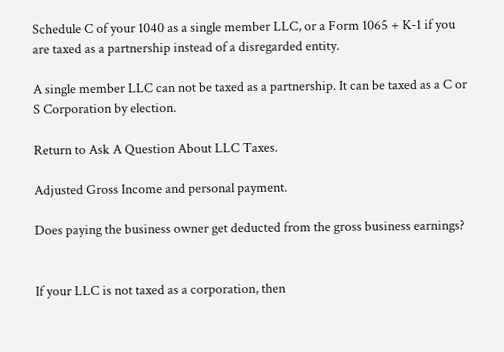Schedule C of your 1040 as a single member LLC, or a Form 1065 + K-1 if you are taxed as a partnership instead of a disregarded entity.

A single member LLC can not be taxed as a partnership. It can be taxed as a C or S Corporation by election.

Return to Ask A Question About LLC Taxes.

Adjusted Gross Income and personal payment.

Does paying the business owner get deducted from the gross business earnings?


If your LLC is not taxed as a corporation, then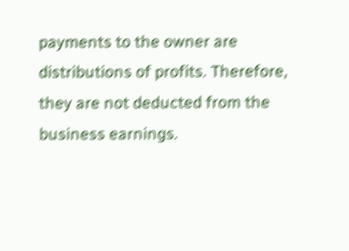payments to the owner are distributions of profits. Therefore, they are not deducted from the business earnings.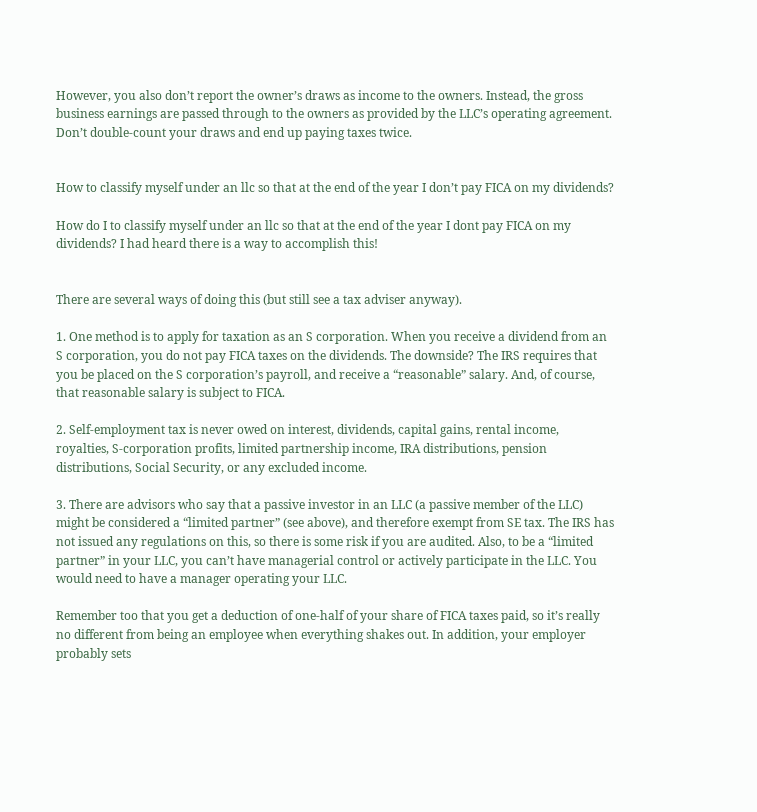However, you also don’t report the owner’s draws as income to the owners. Instead, the gross business earnings are passed through to the owners as provided by the LLC’s operating agreement. Don’t double-count your draws and end up paying taxes twice.


How to classify myself under an llc so that at the end of the year I don’t pay FICA on my dividends?

How do I to classify myself under an llc so that at the end of the year I dont pay FICA on my dividends? I had heard there is a way to accomplish this!


There are several ways of doing this (but still see a tax adviser anyway).

1. One method is to apply for taxation as an S corporation. When you receive a dividend from an S corporation, you do not pay FICA taxes on the dividends. The downside? The IRS requires that you be placed on the S corporation’s payroll, and receive a “reasonable” salary. And, of course, that reasonable salary is subject to FICA.

2. Self-employment tax is never owed on interest, dividends, capital gains, rental income, royalties, S-corporation profits, limited partnership income, IRA distributions, pension distributions, Social Security, or any excluded income.

3. There are advisors who say that a passive investor in an LLC (a passive member of the LLC) might be considered a “limited partner” (see above), and therefore exempt from SE tax. The IRS has not issued any regulations on this, so there is some risk if you are audited. Also, to be a “limited partner” in your LLC, you can’t have managerial control or actively participate in the LLC. You would need to have a manager operating your LLC.

Remember too that you get a deduction of one-half of your share of FICA taxes paid, so it’s really no different from being an employee when everything shakes out. In addition, your employer probably sets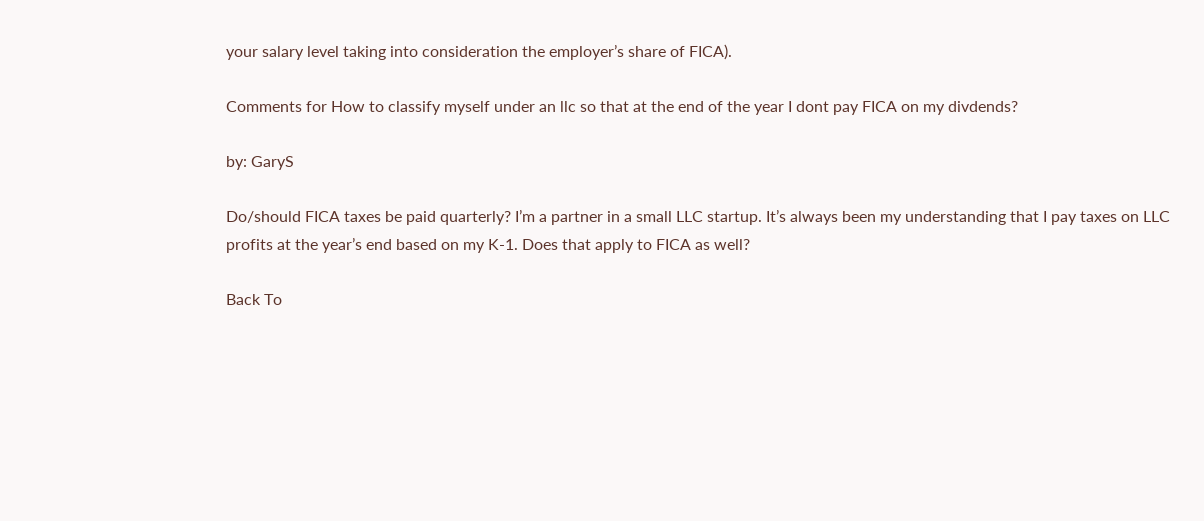your salary level taking into consideration the employer’s share of FICA).

Comments for How to classify myself under an llc so that at the end of the year I dont pay FICA on my divdends?

by: GaryS

Do/should FICA taxes be paid quarterly? I’m a partner in a small LLC startup. It’s always been my understanding that I pay taxes on LLC profits at the year’s end based on my K-1. Does that apply to FICA as well?

Back To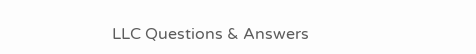LLC Questions & Answers